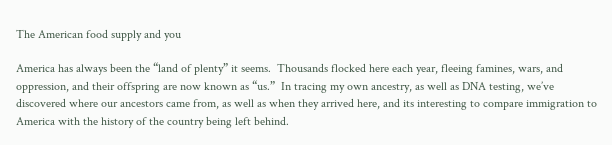The American food supply and you

America has always been the “land of plenty” it seems.  Thousands flocked here each year, fleeing famines, wars, and oppression, and their offspring are now known as “us.”  In tracing my own ancestry, as well as DNA testing, we’ve discovered where our ancestors came from, as well as when they arrived here, and its interesting to compare immigration to America with the history of the country being left behind.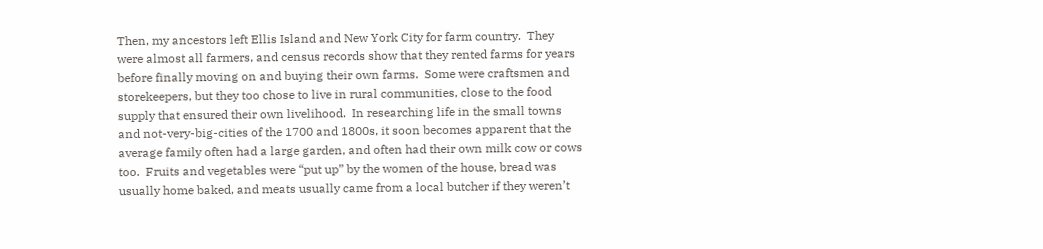Then, my ancestors left Ellis Island and New York City for farm country.  They were almost all farmers, and census records show that they rented farms for years before finally moving on and buying their own farms.  Some were craftsmen and storekeepers, but they too chose to live in rural communities, close to the food supply that ensured their own livelihood.  In researching life in the small towns and not-very-big-cities of the 1700 and 1800s, it soon becomes apparent that the average family often had a large garden, and often had their own milk cow or cows too.  Fruits and vegetables were “put up” by the women of the house, bread was usually home baked, and meats usually came from a local butcher if they weren’t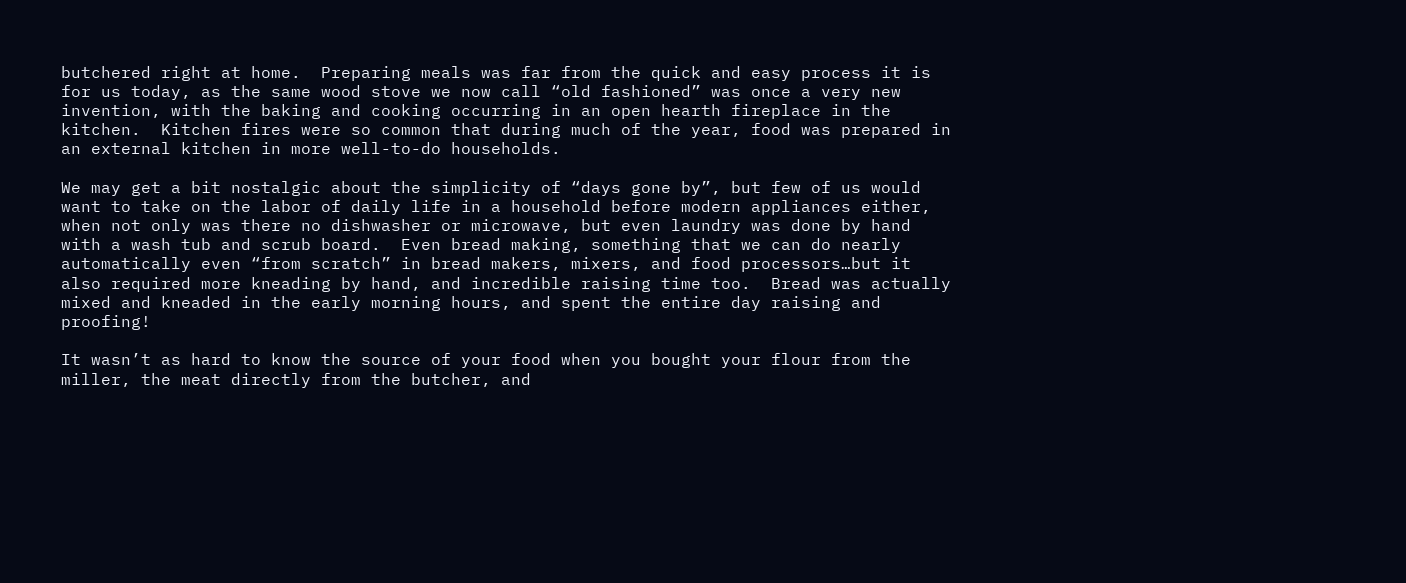butchered right at home.  Preparing meals was far from the quick and easy process it is for us today, as the same wood stove we now call “old fashioned” was once a very new invention, with the baking and cooking occurring in an open hearth fireplace in the kitchen.  Kitchen fires were so common that during much of the year, food was prepared in an external kitchen in more well-to-do households.

We may get a bit nostalgic about the simplicity of “days gone by”, but few of us would want to take on the labor of daily life in a household before modern appliances either, when not only was there no dishwasher or microwave, but even laundry was done by hand with a wash tub and scrub board.  Even bread making, something that we can do nearly automatically even “from scratch” in bread makers, mixers, and food processors…but it also required more kneading by hand, and incredible raising time too.  Bread was actually mixed and kneaded in the early morning hours, and spent the entire day raising and proofing!

It wasn’t as hard to know the source of your food when you bought your flour from the miller, the meat directly from the butcher, and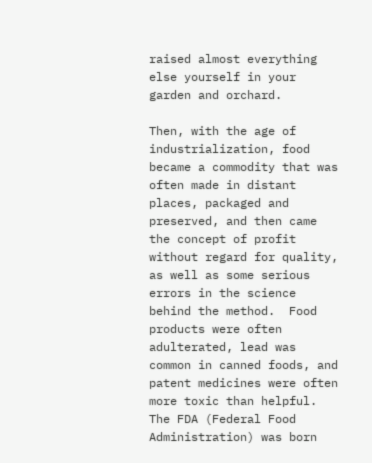raised almost everything else yourself in your garden and orchard.

Then, with the age of industrialization, food became a commodity that was often made in distant places, packaged and preserved, and then came the concept of profit without regard for quality, as well as some serious errors in the science behind the method.  Food products were often adulterated, lead was common in canned foods, and patent medicines were often more toxic than helpful.  The FDA (Federal Food Administration) was born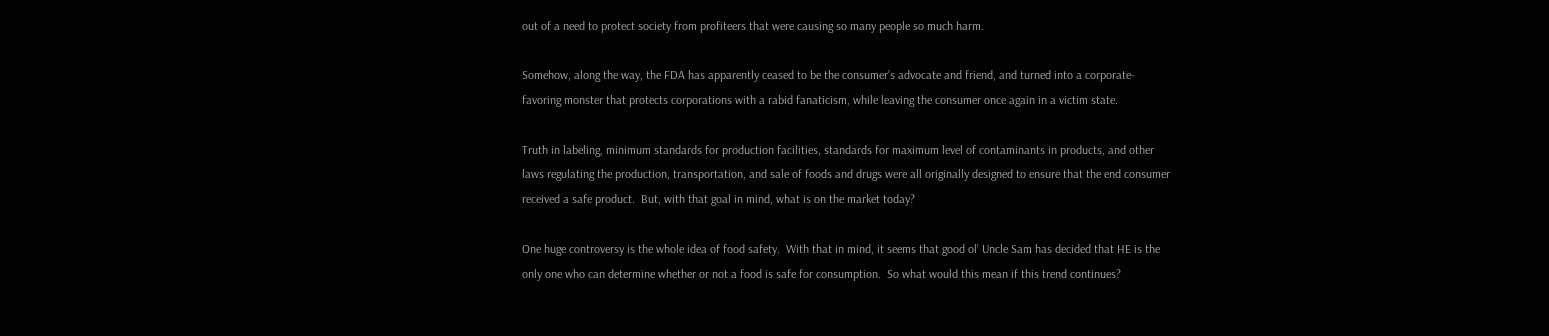out of a need to protect society from profiteers that were causing so many people so much harm.

Somehow, along the way, the FDA has apparently ceased to be the consumer’s advocate and friend, and turned into a corporate-favoring monster that protects corporations with a rabid fanaticism, while leaving the consumer once again in a victim state.

Truth in labeling, minimum standards for production facilities, standards for maximum level of contaminants in products, and other laws regulating the production, transportation, and sale of foods and drugs were all originally designed to ensure that the end consumer received a safe product.  But, with that goal in mind, what is on the market today?

One huge controversy is the whole idea of food safety.  With that in mind, it seems that good ol’ Uncle Sam has decided that HE is the only one who can determine whether or not a food is safe for consumption.  So what would this mean if this trend continues?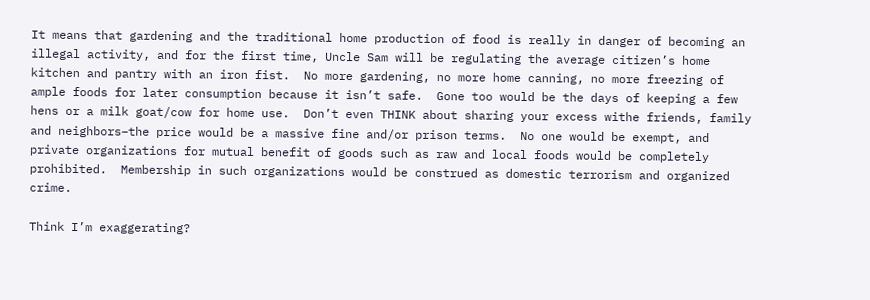It means that gardening and the traditional home production of food is really in danger of becoming an illegal activity, and for the first time, Uncle Sam will be regulating the average citizen’s home kitchen and pantry with an iron fist.  No more gardening, no more home canning, no more freezing of ample foods for later consumption because it isn’t safe.  Gone too would be the days of keeping a few hens or a milk goat/cow for home use.  Don’t even THINK about sharing your excess withe friends, family and neighbors–the price would be a massive fine and/or prison terms.  No one would be exempt, and private organizations for mutual benefit of goods such as raw and local foods would be completely prohibited.  Membership in such organizations would be construed as domestic terrorism and organized crime.

Think I’m exaggerating?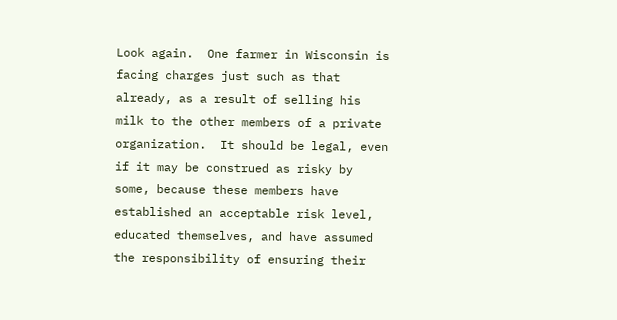Look again.  One farmer in Wisconsin is facing charges just such as that already, as a result of selling his milk to the other members of a private organization.  It should be legal, even if it may be construed as risky by some, because these members have established an acceptable risk level, educated themselves, and have assumed the responsibility of ensuring their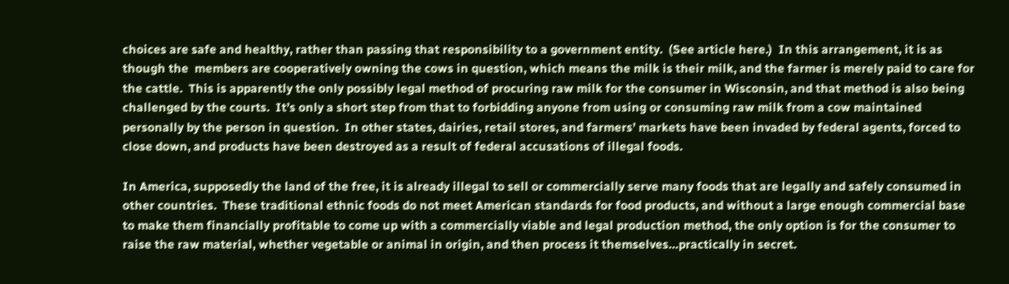choices are safe and healthy, rather than passing that responsibility to a government entity.  (See article here.)  In this arrangement, it is as though the  members are cooperatively owning the cows in question, which means the milk is their milk, and the farmer is merely paid to care for the cattle.  This is apparently the only possibly legal method of procuring raw milk for the consumer in Wisconsin, and that method is also being challenged by the courts.  It’s only a short step from that to forbidding anyone from using or consuming raw milk from a cow maintained personally by the person in question.  In other states, dairies, retail stores, and farmers’ markets have been invaded by federal agents, forced to close down, and products have been destroyed as a result of federal accusations of illegal foods.

In America, supposedly the land of the free, it is already illegal to sell or commercially serve many foods that are legally and safely consumed in other countries.  These traditional ethnic foods do not meet American standards for food products, and without a large enough commercial base to make them financially profitable to come up with a commercially viable and legal production method, the only option is for the consumer to raise the raw material, whether vegetable or animal in origin, and then process it themselves…practically in secret.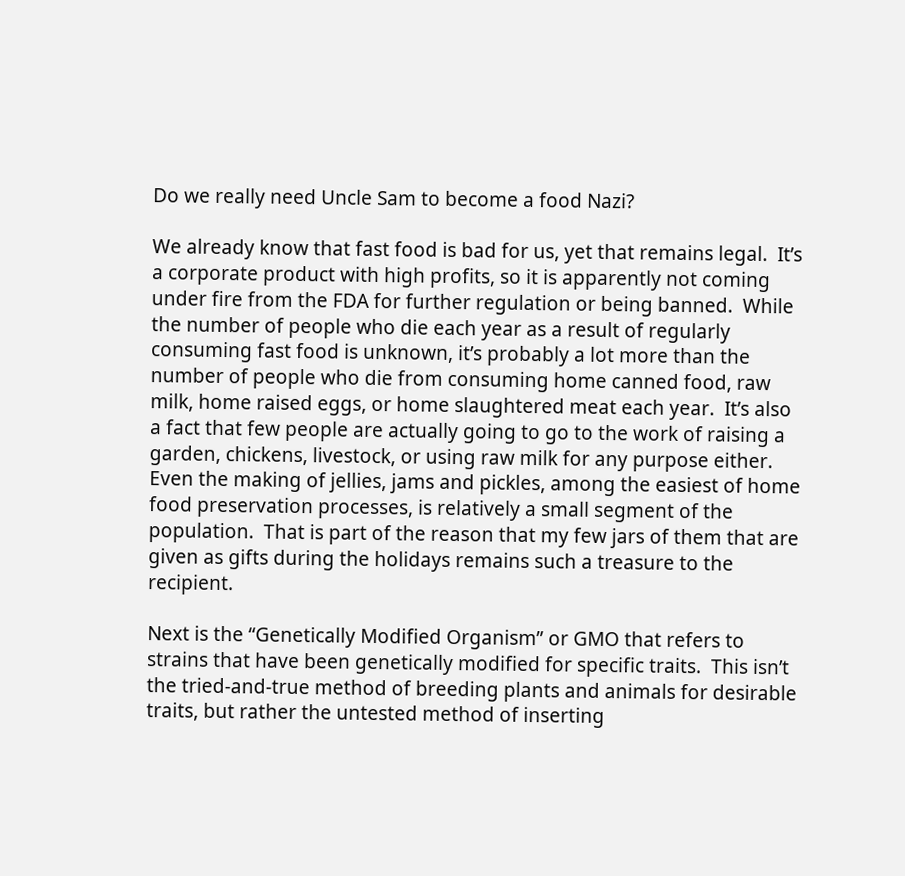Do we really need Uncle Sam to become a food Nazi?

We already know that fast food is bad for us, yet that remains legal.  It’s a corporate product with high profits, so it is apparently not coming under fire from the FDA for further regulation or being banned.  While the number of people who die each year as a result of regularly consuming fast food is unknown, it’s probably a lot more than the number of people who die from consuming home canned food, raw milk, home raised eggs, or home slaughtered meat each year.  It’s also a fact that few people are actually going to go to the work of raising a garden, chickens, livestock, or using raw milk for any purpose either.  Even the making of jellies, jams and pickles, among the easiest of home food preservation processes, is relatively a small segment of the population.  That is part of the reason that my few jars of them that are given as gifts during the holidays remains such a treasure to the recipient.

Next is the “Genetically Modified Organism” or GMO that refers to strains that have been genetically modified for specific traits.  This isn’t the tried-and-true method of breeding plants and animals for desirable traits, but rather the untested method of inserting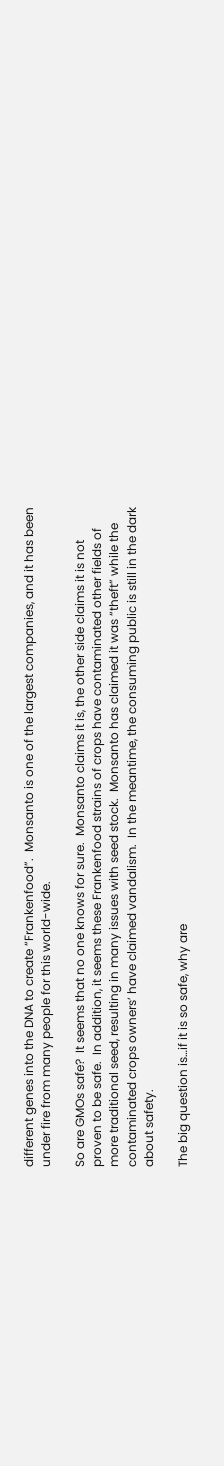different genes into the DNA to create “Frankenfood”.  Monsanto is one of the largest companies, and it has been under fire from many people for this world-wide.

So are GMOs safe?  It seems that no one knows for sure.  Monsanto claims it is, the other side claims it is not proven to be safe.  In addition, it seems these Frankenfood strains of crops have contaminated other fields of more traditional seed, resulting in many issues with seed stock.  Monsanto has claimed it was “theft” while the contaminated crops owners’ have claimed vandalism.  In the meantime, the consuming public is still in the dark about safety.

The big question is…if it is so safe, why are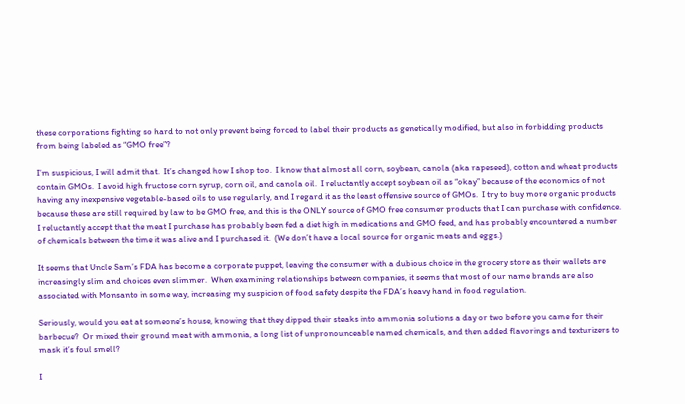these corporations fighting so hard to not only prevent being forced to label their products as genetically modified, but also in forbidding products from being labeled as “GMO free”?

I’m suspicious, I will admit that.  It’s changed how I shop too.  I know that almost all corn, soybean, canola (aka rapeseed), cotton and wheat products contain GMOs.  I avoid high fructose corn syrup, corn oil, and canola oil.  I reluctantly accept soybean oil as “okay” because of the economics of not having any inexpensive vegetable-based oils to use regularly, and I regard it as the least offensive source of GMOs.  I try to buy more organic products because these are still required by law to be GMO free, and this is the ONLY source of GMO free consumer products that I can purchase with confidence.  I reluctantly accept that the meat I purchase has probably been fed a diet high in medications and GMO feed, and has probably encountered a number of chemicals between the time it was alive and I purchased it.  (We don’t have a local source for organic meats and eggs.)

It seems that Uncle Sam’s FDA has become a corporate puppet, leaving the consumer with a dubious choice in the grocery store as their wallets are increasingly slim and choices even slimmer.  When examining relationships between companies, it seems that most of our name brands are also associated with Monsanto in some way, increasing my suspicion of food safety despite the FDA’s heavy hand in food regulation.

Seriously, would you eat at someone’s house, knowing that they dipped their steaks into ammonia solutions a day or two before you came for their barbecue?  Or mixed their ground meat with ammonia, a long list of unpronounceable named chemicals, and then added flavorings and texturizers to mask it’s foul smell?

I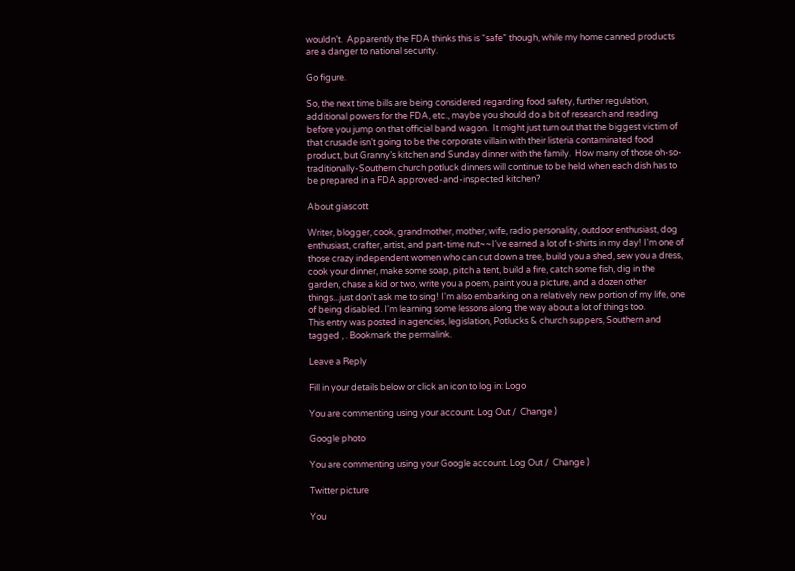wouldn’t.  Apparently the FDA thinks this is “safe” though, while my home canned products are a danger to national security.

Go figure.

So, the next time bills are being considered regarding food safety, further regulation, additional powers for the FDA, etc., maybe you should do a bit of research and reading before you jump on that official band wagon.  It might just turn out that the biggest victim of that crusade isn’t going to be the corporate villain with their listeria contaminated food product, but Granny’s kitchen and Sunday dinner with the family.  How many of those oh-so-traditionally-Southern church potluck dinners will continue to be held when each dish has to be prepared in a FDA approved-and-inspected kitchen?

About giascott

Writer, blogger, cook, grandmother, mother, wife, radio personality, outdoor enthusiast, dog enthusiast, crafter, artist, and part-time nut~~I've earned a lot of t-shirts in my day! I'm one of those crazy independent women who can cut down a tree, build you a shed, sew you a dress, cook your dinner, make some soap, pitch a tent, build a fire, catch some fish, dig in the garden, chase a kid or two, write you a poem, paint you a picture, and a dozen other things...just don't ask me to sing! I'm also embarking on a relatively new portion of my life, one of being disabled. I'm learning some lessons along the way about a lot of things too.
This entry was posted in agencies, legislation, Potlucks & church suppers, Southern and tagged , . Bookmark the permalink.

Leave a Reply

Fill in your details below or click an icon to log in: Logo

You are commenting using your account. Log Out /  Change )

Google photo

You are commenting using your Google account. Log Out /  Change )

Twitter picture

You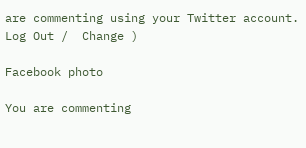are commenting using your Twitter account. Log Out /  Change )

Facebook photo

You are commenting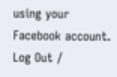using your Facebook account. Log Out /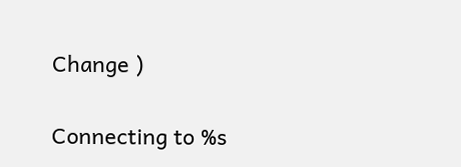Change )

Connecting to %s